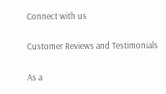Connect with us

Customer Reviews and Testimonials

As a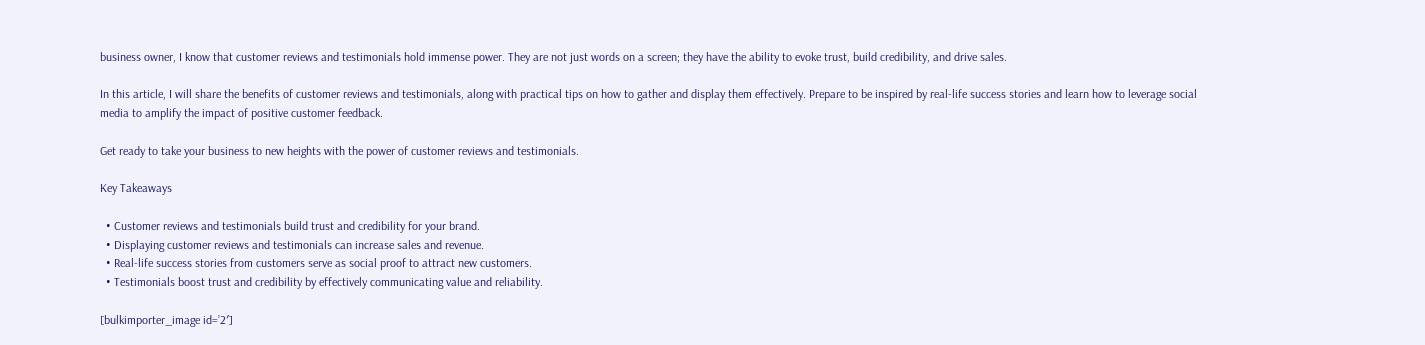business owner, I know that customer reviews and testimonials hold immense power. They are not just words on a screen; they have the ability to evoke trust, build credibility, and drive sales.

In this article, I will share the benefits of customer reviews and testimonials, along with practical tips on how to gather and display them effectively. Prepare to be inspired by real-life success stories and learn how to leverage social media to amplify the impact of positive customer feedback.

Get ready to take your business to new heights with the power of customer reviews and testimonials.

Key Takeaways

  • Customer reviews and testimonials build trust and credibility for your brand.
  • Displaying customer reviews and testimonials can increase sales and revenue.
  • Real-life success stories from customers serve as social proof to attract new customers.
  • Testimonials boost trust and credibility by effectively communicating value and reliability.

[bulkimporter_image id=’2′]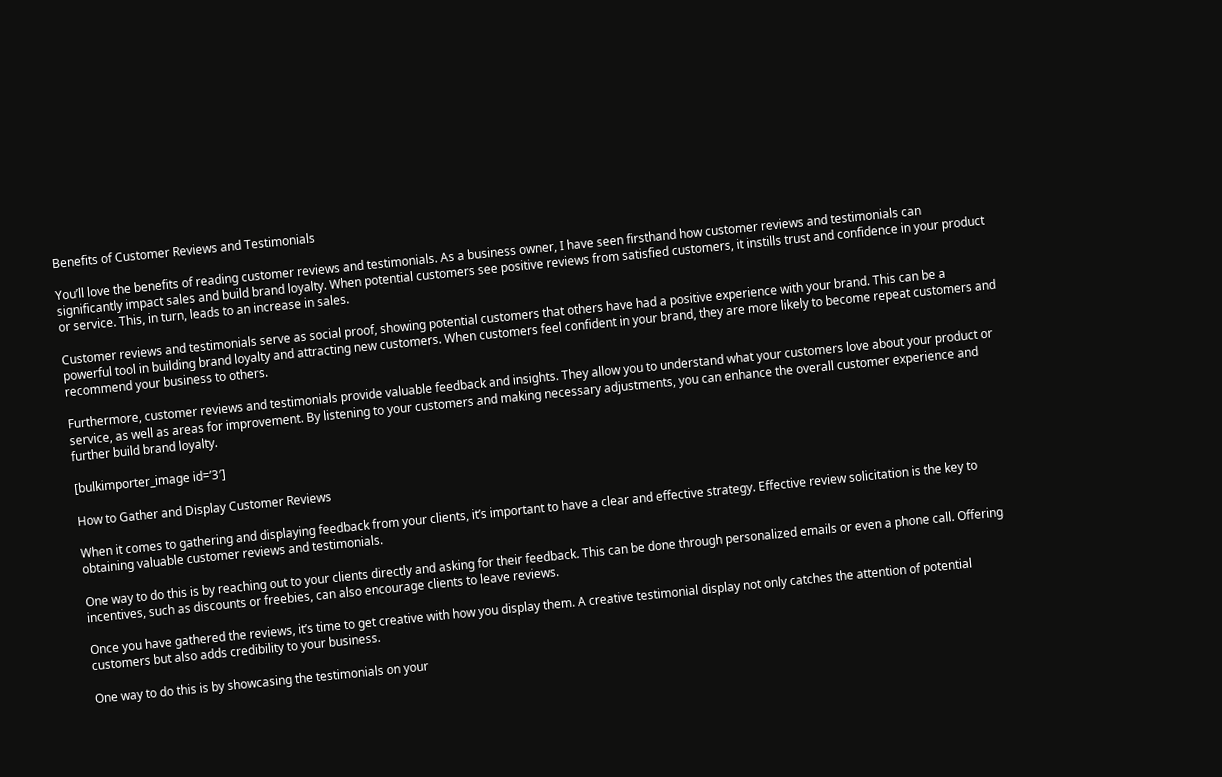Benefits of Customer Reviews and Testimonials

You’ll love the benefits of reading customer reviews and testimonials. As a business owner, I have seen firsthand how customer reviews and testimonials can significantly impact sales and build brand loyalty. When potential customers see positive reviews from satisfied customers, it instills trust and confidence in your product or service. This, in turn, leads to an increase in sales.

Customer reviews and testimonials serve as social proof, showing potential customers that others have had a positive experience with your brand. This can be a powerful tool in building brand loyalty and attracting new customers. When customers feel confident in your brand, they are more likely to become repeat customers and recommend your business to others.

Furthermore, customer reviews and testimonials provide valuable feedback and insights. They allow you to understand what your customers love about your product or service, as well as areas for improvement. By listening to your customers and making necessary adjustments, you can enhance the overall customer experience and further build brand loyalty.

[bulkimporter_image id=’3′]

How to Gather and Display Customer Reviews

When it comes to gathering and displaying feedback from your clients, it’s important to have a clear and effective strategy. Effective review solicitation is the key to obtaining valuable customer reviews and testimonials.

One way to do this is by reaching out to your clients directly and asking for their feedback. This can be done through personalized emails or even a phone call. Offering incentives, such as discounts or freebies, can also encourage clients to leave reviews.

Once you have gathered the reviews, it’s time to get creative with how you display them. A creative testimonial display not only catches the attention of potential customers but also adds credibility to your business.

One way to do this is by showcasing the testimonials on your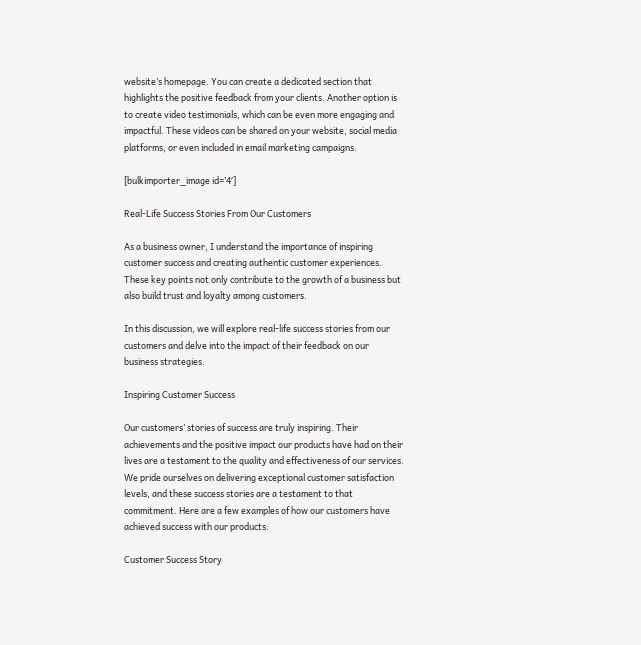website’s homepage. You can create a dedicated section that highlights the positive feedback from your clients. Another option is to create video testimonials, which can be even more engaging and impactful. These videos can be shared on your website, social media platforms, or even included in email marketing campaigns.

[bulkimporter_image id=’4′]

Real-Life Success Stories From Our Customers

As a business owner, I understand the importance of inspiring customer success and creating authentic customer experiences. These key points not only contribute to the growth of a business but also build trust and loyalty among customers.

In this discussion, we will explore real-life success stories from our customers and delve into the impact of their feedback on our business strategies.

Inspiring Customer Success

Our customers’ stories of success are truly inspiring. Their achievements and the positive impact our products have had on their lives are a testament to the quality and effectiveness of our services. We pride ourselves on delivering exceptional customer satisfaction levels, and these success stories are a testament to that commitment. Here are a few examples of how our customers have achieved success with our products:

Customer Success Story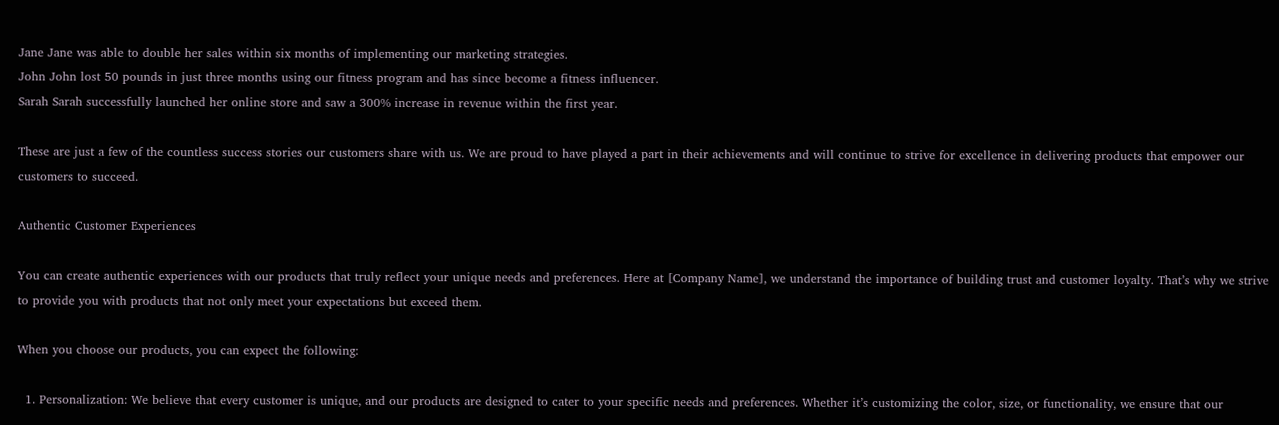Jane Jane was able to double her sales within six months of implementing our marketing strategies.
John John lost 50 pounds in just three months using our fitness program and has since become a fitness influencer.
Sarah Sarah successfully launched her online store and saw a 300% increase in revenue within the first year.

These are just a few of the countless success stories our customers share with us. We are proud to have played a part in their achievements and will continue to strive for excellence in delivering products that empower our customers to succeed.

Authentic Customer Experiences

You can create authentic experiences with our products that truly reflect your unique needs and preferences. Here at [Company Name], we understand the importance of building trust and customer loyalty. That’s why we strive to provide you with products that not only meet your expectations but exceed them.

When you choose our products, you can expect the following:

  1. Personalization: We believe that every customer is unique, and our products are designed to cater to your specific needs and preferences. Whether it’s customizing the color, size, or functionality, we ensure that our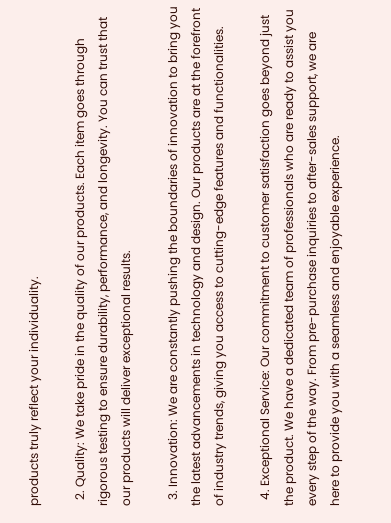products truly reflect your individuality.

  2. Quality: We take pride in the quality of our products. Each item goes through rigorous testing to ensure durability, performance, and longevity. You can trust that our products will deliver exceptional results.

  3. Innovation: We are constantly pushing the boundaries of innovation to bring you the latest advancements in technology and design. Our products are at the forefront of industry trends, giving you access to cutting-edge features and functionalities.

  4. Exceptional Service: Our commitment to customer satisfaction goes beyond just the product. We have a dedicated team of professionals who are ready to assist you every step of the way. From pre-purchase inquiries to after-sales support, we are here to provide you with a seamless and enjoyable experience.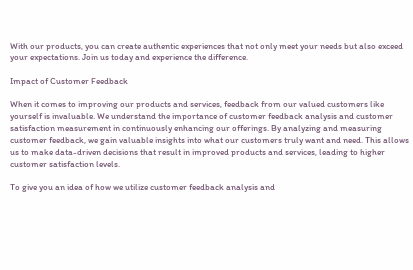With our products, you can create authentic experiences that not only meet your needs but also exceed your expectations. Join us today and experience the difference.

Impact of Customer Feedback

When it comes to improving our products and services, feedback from our valued customers like yourself is invaluable. We understand the importance of customer feedback analysis and customer satisfaction measurement in continuously enhancing our offerings. By analyzing and measuring customer feedback, we gain valuable insights into what our customers truly want and need. This allows us to make data-driven decisions that result in improved products and services, leading to higher customer satisfaction levels.

To give you an idea of how we utilize customer feedback analysis and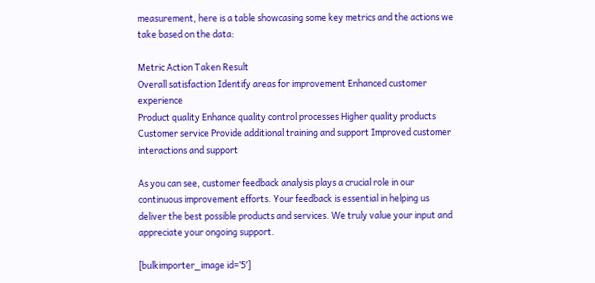measurement, here is a table showcasing some key metrics and the actions we take based on the data:

Metric Action Taken Result
Overall satisfaction Identify areas for improvement Enhanced customer experience
Product quality Enhance quality control processes Higher quality products
Customer service Provide additional training and support Improved customer interactions and support

As you can see, customer feedback analysis plays a crucial role in our continuous improvement efforts. Your feedback is essential in helping us deliver the best possible products and services. We truly value your input and appreciate your ongoing support.

[bulkimporter_image id=’5′]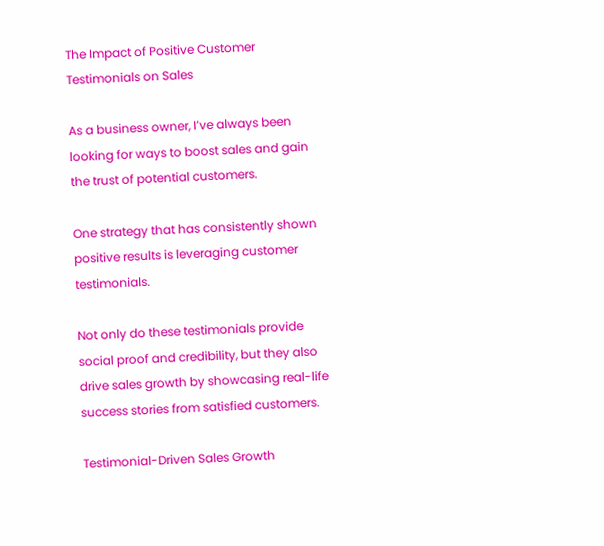The Impact of Positive Customer Testimonials on Sales

As a business owner, I’ve always been looking for ways to boost sales and gain the trust of potential customers.

One strategy that has consistently shown positive results is leveraging customer testimonials.

Not only do these testimonials provide social proof and credibility, but they also drive sales growth by showcasing real-life success stories from satisfied customers.

Testimonial-Driven Sales Growth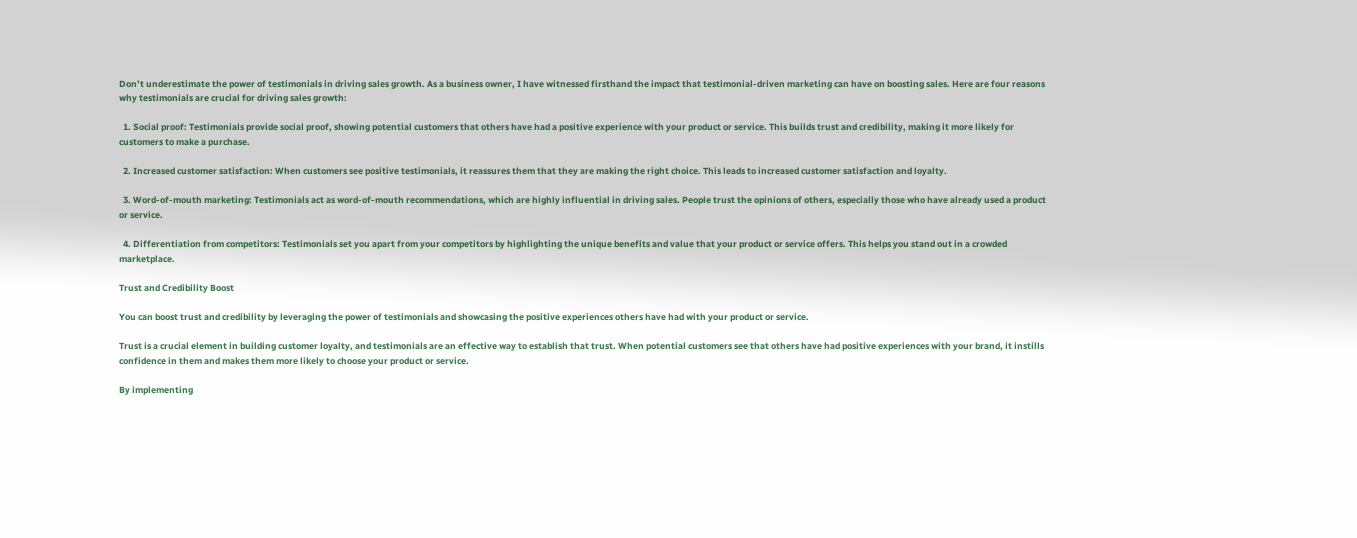Don’t underestimate the power of testimonials in driving sales growth. As a business owner, I have witnessed firsthand the impact that testimonial-driven marketing can have on boosting sales. Here are four reasons why testimonials are crucial for driving sales growth:

  1. Social proof: Testimonials provide social proof, showing potential customers that others have had a positive experience with your product or service. This builds trust and credibility, making it more likely for customers to make a purchase.

  2. Increased customer satisfaction: When customers see positive testimonials, it reassures them that they are making the right choice. This leads to increased customer satisfaction and loyalty.

  3. Word-of-mouth marketing: Testimonials act as word-of-mouth recommendations, which are highly influential in driving sales. People trust the opinions of others, especially those who have already used a product or service.

  4. Differentiation from competitors: Testimonials set you apart from your competitors by highlighting the unique benefits and value that your product or service offers. This helps you stand out in a crowded marketplace.

Trust and Credibility Boost

You can boost trust and credibility by leveraging the power of testimonials and showcasing the positive experiences others have had with your product or service.

Trust is a crucial element in building customer loyalty, and testimonials are an effective way to establish that trust. When potential customers see that others have had positive experiences with your brand, it instills confidence in them and makes them more likely to choose your product or service.

By implementing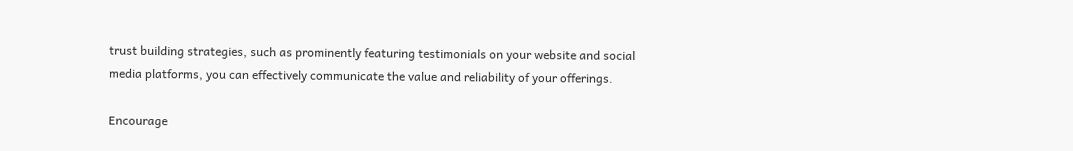trust building strategies, such as prominently featuring testimonials on your website and social media platforms, you can effectively communicate the value and reliability of your offerings.

Encourage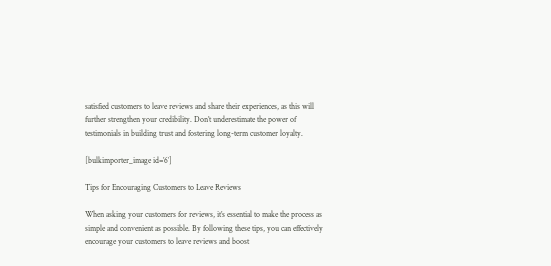satisfied customers to leave reviews and share their experiences, as this will further strengthen your credibility. Don’t underestimate the power of testimonials in building trust and fostering long-term customer loyalty.

[bulkimporter_image id=’6′]

Tips for Encouraging Customers to Leave Reviews

When asking your customers for reviews, it’s essential to make the process as simple and convenient as possible. By following these tips, you can effectively encourage your customers to leave reviews and boost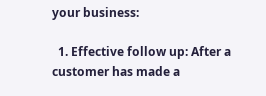your business:

  1. Effective follow up: After a customer has made a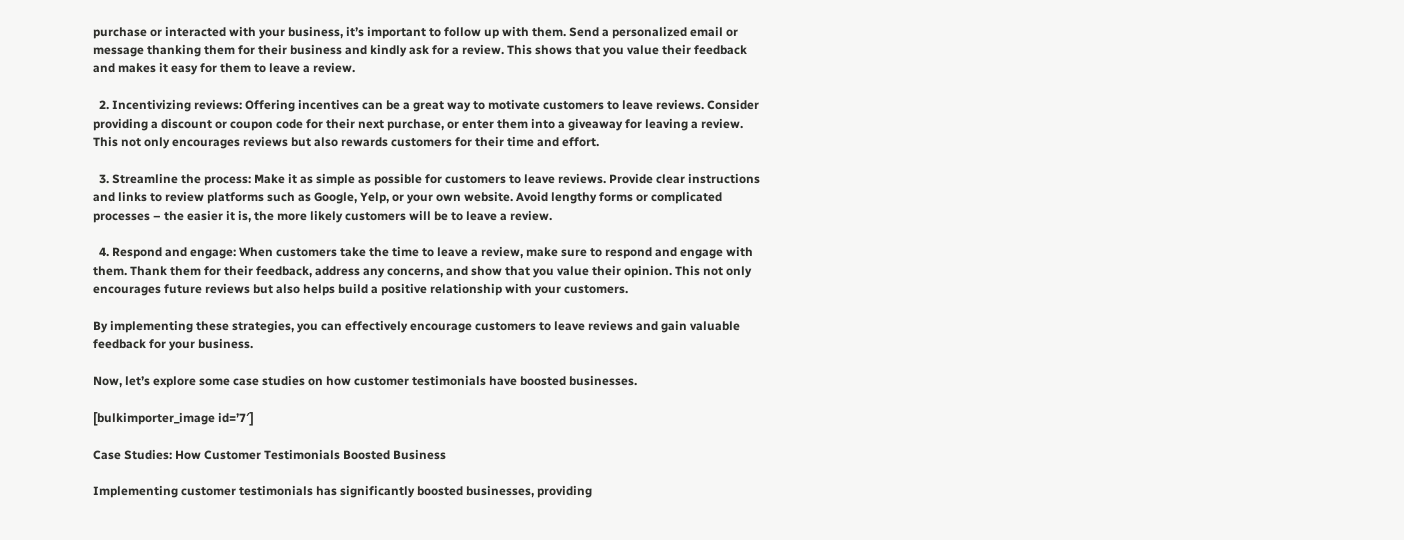purchase or interacted with your business, it’s important to follow up with them. Send a personalized email or message thanking them for their business and kindly ask for a review. This shows that you value their feedback and makes it easy for them to leave a review.

  2. Incentivizing reviews: Offering incentives can be a great way to motivate customers to leave reviews. Consider providing a discount or coupon code for their next purchase, or enter them into a giveaway for leaving a review. This not only encourages reviews but also rewards customers for their time and effort.

  3. Streamline the process: Make it as simple as possible for customers to leave reviews. Provide clear instructions and links to review platforms such as Google, Yelp, or your own website. Avoid lengthy forms or complicated processes – the easier it is, the more likely customers will be to leave a review.

  4. Respond and engage: When customers take the time to leave a review, make sure to respond and engage with them. Thank them for their feedback, address any concerns, and show that you value their opinion. This not only encourages future reviews but also helps build a positive relationship with your customers.

By implementing these strategies, you can effectively encourage customers to leave reviews and gain valuable feedback for your business.

Now, let’s explore some case studies on how customer testimonials have boosted businesses.

[bulkimporter_image id=’7′]

Case Studies: How Customer Testimonials Boosted Business

Implementing customer testimonials has significantly boosted businesses, providing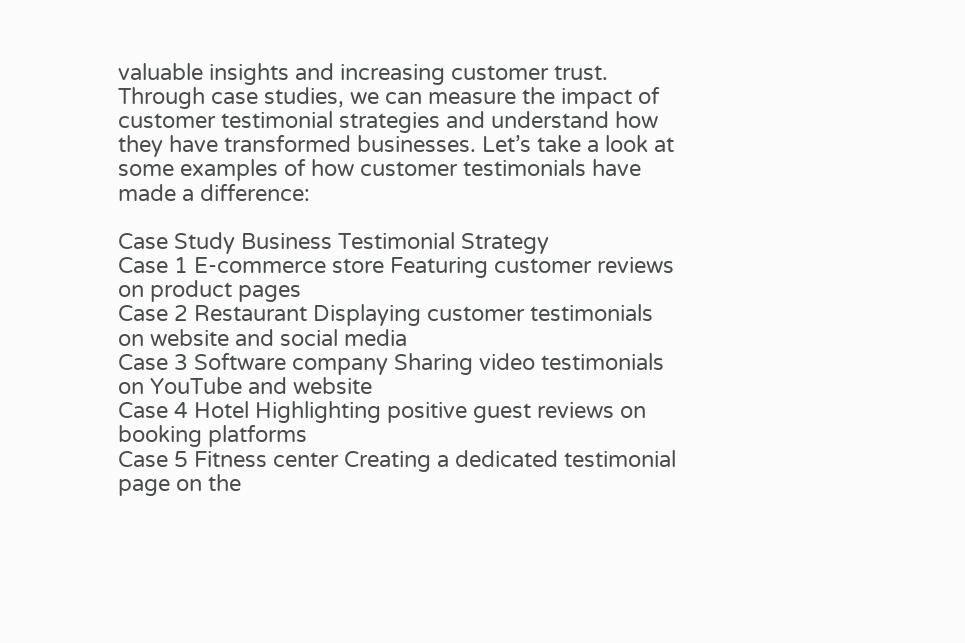valuable insights and increasing customer trust. Through case studies, we can measure the impact of customer testimonial strategies and understand how they have transformed businesses. Let’s take a look at some examples of how customer testimonials have made a difference:

Case Study Business Testimonial Strategy
Case 1 E-commerce store Featuring customer reviews on product pages
Case 2 Restaurant Displaying customer testimonials on website and social media
Case 3 Software company Sharing video testimonials on YouTube and website
Case 4 Hotel Highlighting positive guest reviews on booking platforms
Case 5 Fitness center Creating a dedicated testimonial page on the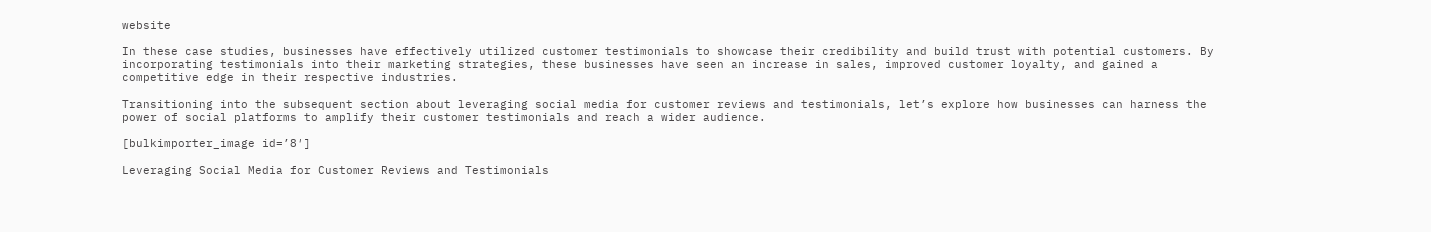website

In these case studies, businesses have effectively utilized customer testimonials to showcase their credibility and build trust with potential customers. By incorporating testimonials into their marketing strategies, these businesses have seen an increase in sales, improved customer loyalty, and gained a competitive edge in their respective industries.

Transitioning into the subsequent section about leveraging social media for customer reviews and testimonials, let’s explore how businesses can harness the power of social platforms to amplify their customer testimonials and reach a wider audience.

[bulkimporter_image id=’8′]

Leveraging Social Media for Customer Reviews and Testimonials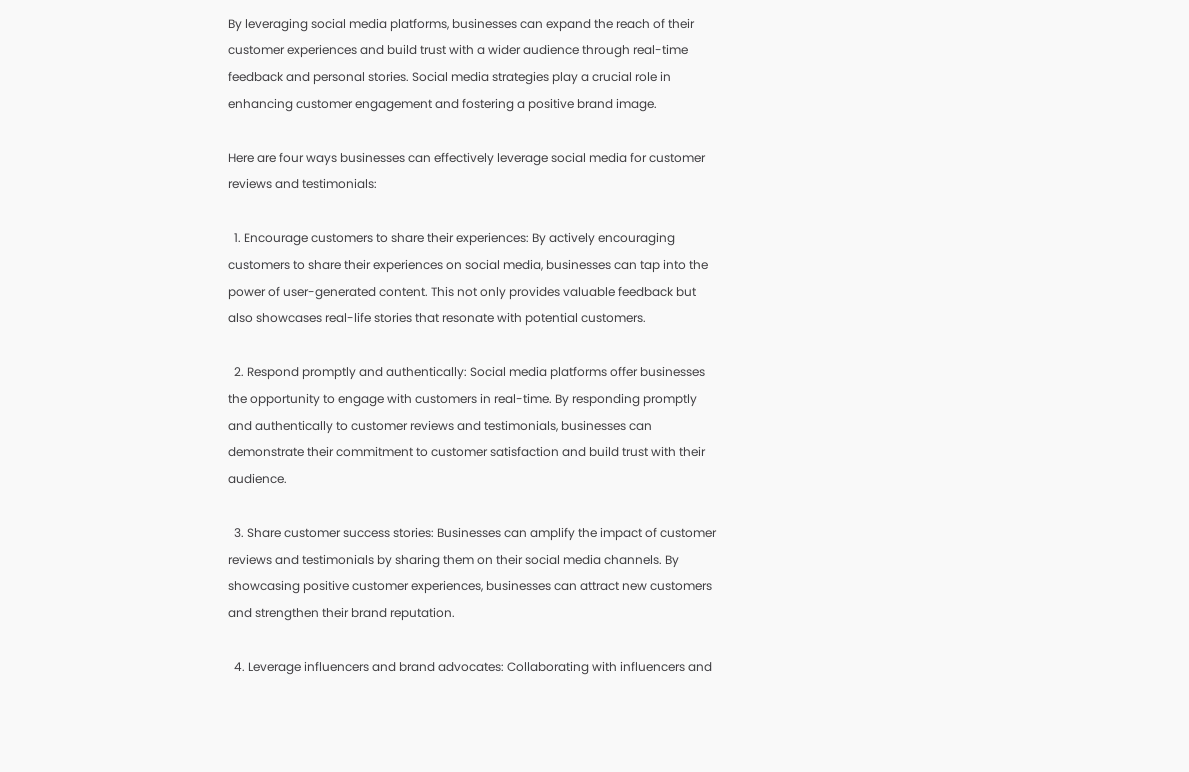By leveraging social media platforms, businesses can expand the reach of their customer experiences and build trust with a wider audience through real-time feedback and personal stories. Social media strategies play a crucial role in enhancing customer engagement and fostering a positive brand image.

Here are four ways businesses can effectively leverage social media for customer reviews and testimonials:

  1. Encourage customers to share their experiences: By actively encouraging customers to share their experiences on social media, businesses can tap into the power of user-generated content. This not only provides valuable feedback but also showcases real-life stories that resonate with potential customers.

  2. Respond promptly and authentically: Social media platforms offer businesses the opportunity to engage with customers in real-time. By responding promptly and authentically to customer reviews and testimonials, businesses can demonstrate their commitment to customer satisfaction and build trust with their audience.

  3. Share customer success stories: Businesses can amplify the impact of customer reviews and testimonials by sharing them on their social media channels. By showcasing positive customer experiences, businesses can attract new customers and strengthen their brand reputation.

  4. Leverage influencers and brand advocates: Collaborating with influencers and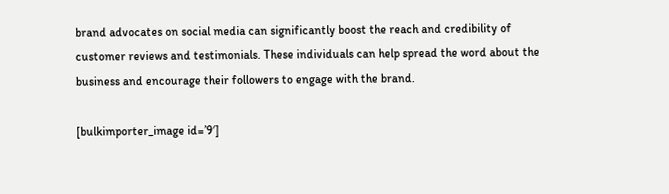brand advocates on social media can significantly boost the reach and credibility of customer reviews and testimonials. These individuals can help spread the word about the business and encourage their followers to engage with the brand.

[bulkimporter_image id=’9′]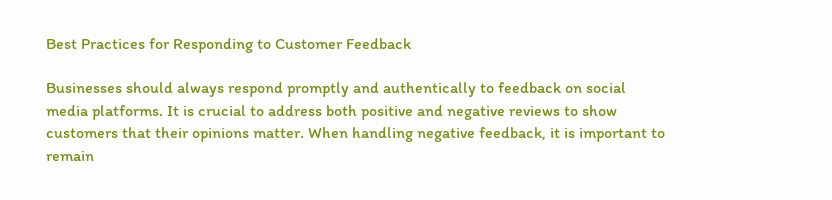Best Practices for Responding to Customer Feedback

Businesses should always respond promptly and authentically to feedback on social media platforms. It is crucial to address both positive and negative reviews to show customers that their opinions matter. When handling negative feedback, it is important to remain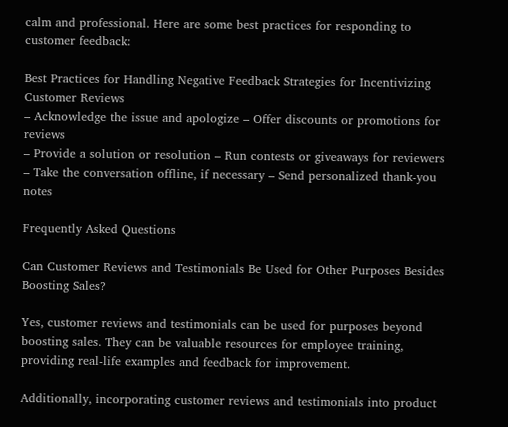calm and professional. Here are some best practices for responding to customer feedback:

Best Practices for Handling Negative Feedback Strategies for Incentivizing Customer Reviews
– Acknowledge the issue and apologize – Offer discounts or promotions for reviews
– Provide a solution or resolution – Run contests or giveaways for reviewers
– Take the conversation offline, if necessary – Send personalized thank-you notes

Frequently Asked Questions

Can Customer Reviews and Testimonials Be Used for Other Purposes Besides Boosting Sales?

Yes, customer reviews and testimonials can be used for purposes beyond boosting sales. They can be valuable resources for employee training, providing real-life examples and feedback for improvement.

Additionally, incorporating customer reviews and testimonials into product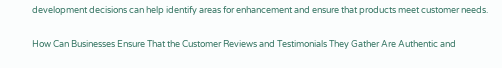development decisions can help identify areas for enhancement and ensure that products meet customer needs.

How Can Businesses Ensure That the Customer Reviews and Testimonials They Gather Are Authentic and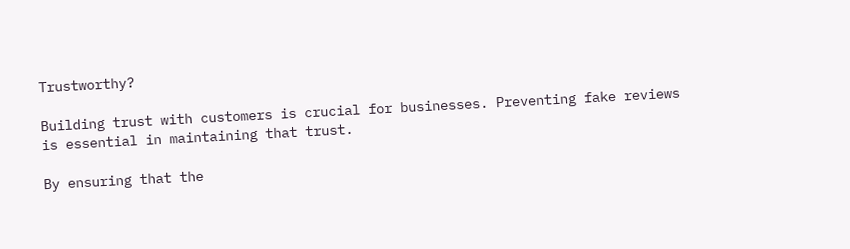Trustworthy?

Building trust with customers is crucial for businesses. Preventing fake reviews is essential in maintaining that trust.

By ensuring that the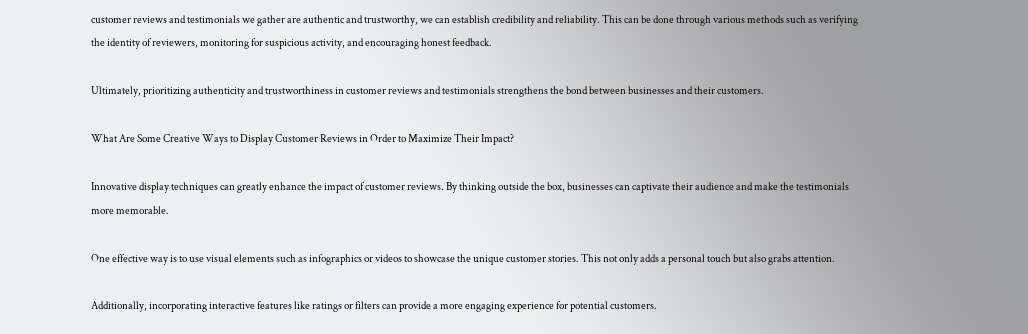customer reviews and testimonials we gather are authentic and trustworthy, we can establish credibility and reliability. This can be done through various methods such as verifying the identity of reviewers, monitoring for suspicious activity, and encouraging honest feedback.

Ultimately, prioritizing authenticity and trustworthiness in customer reviews and testimonials strengthens the bond between businesses and their customers.

What Are Some Creative Ways to Display Customer Reviews in Order to Maximize Their Impact?

Innovative display techniques can greatly enhance the impact of customer reviews. By thinking outside the box, businesses can captivate their audience and make the testimonials more memorable.

One effective way is to use visual elements such as infographics or videos to showcase the unique customer stories. This not only adds a personal touch but also grabs attention.

Additionally, incorporating interactive features like ratings or filters can provide a more engaging experience for potential customers.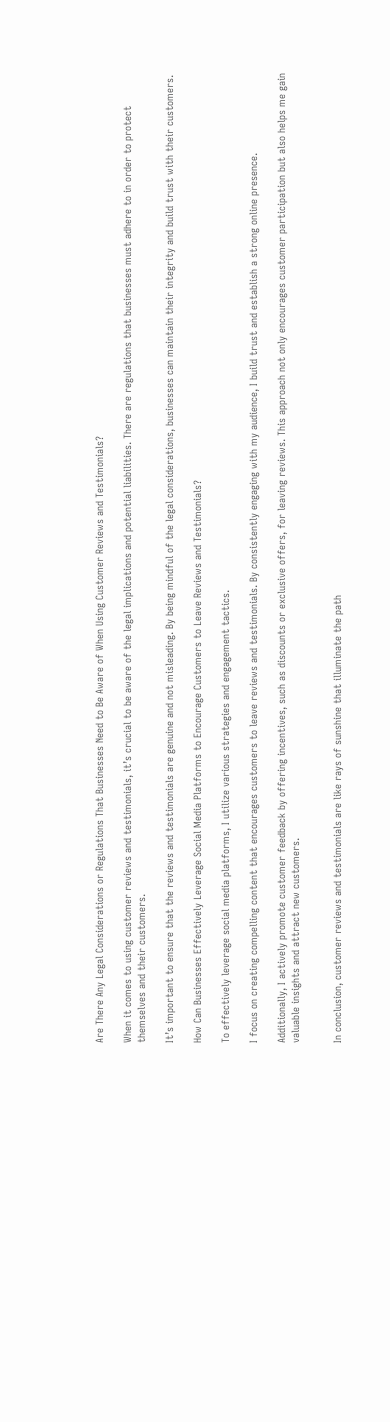Are There Any Legal Considerations or Regulations That Businesses Need to Be Aware of When Using Customer Reviews and Testimonials?

When it comes to using customer reviews and testimonials, it’s crucial to be aware of the legal implications and potential liabilities. There are regulations that businesses must adhere to in order to protect themselves and their customers.

It’s important to ensure that the reviews and testimonials are genuine and not misleading. By being mindful of the legal considerations, businesses can maintain their integrity and build trust with their customers.

How Can Businesses Effectively Leverage Social Media Platforms to Encourage Customers to Leave Reviews and Testimonials?

To effectively leverage social media platforms, I utilize various strategies and engagement tactics.

I focus on creating compelling content that encourages customers to leave reviews and testimonials. By consistently engaging with my audience, I build trust and establish a strong online presence.

Additionally, I actively promote customer feedback by offering incentives, such as discounts or exclusive offers, for leaving reviews. This approach not only encourages customer participation but also helps me gain valuable insights and attract new customers.


In conclusion, customer reviews and testimonials are like rays of sunshine that illuminate the path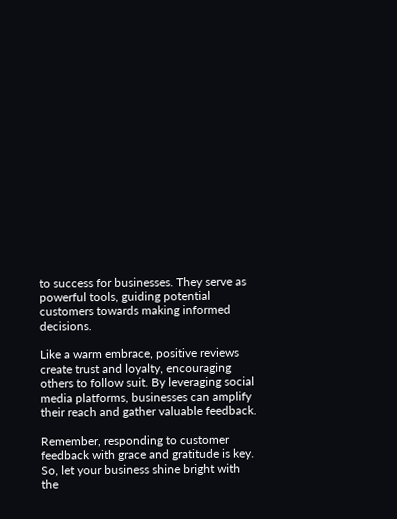to success for businesses. They serve as powerful tools, guiding potential customers towards making informed decisions.

Like a warm embrace, positive reviews create trust and loyalty, encouraging others to follow suit. By leveraging social media platforms, businesses can amplify their reach and gather valuable feedback.

Remember, responding to customer feedback with grace and gratitude is key. So, let your business shine bright with the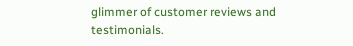glimmer of customer reviews and testimonials.